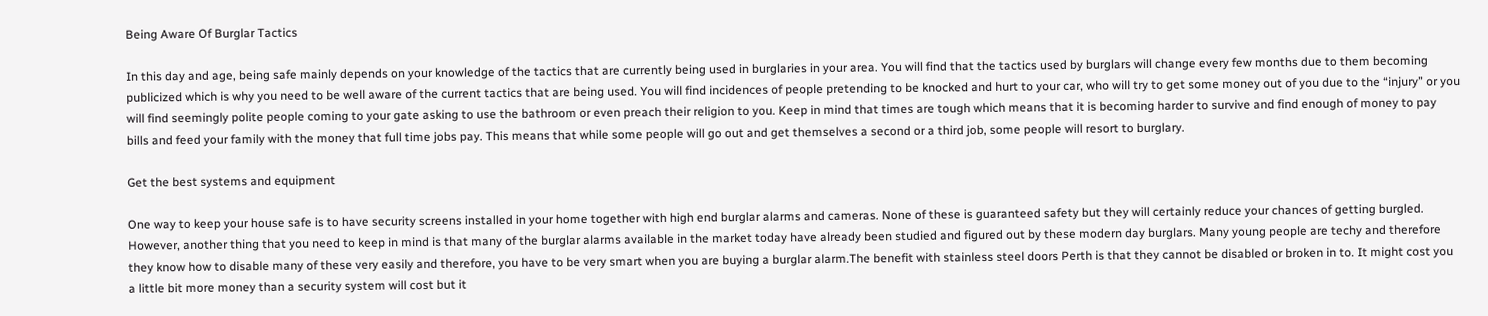Being Aware Of Burglar Tactics

In this day and age, being safe mainly depends on your knowledge of the tactics that are currently being used in burglaries in your area. You will find that the tactics used by burglars will change every few months due to them becoming publicized which is why you need to be well aware of the current tactics that are being used. You will find incidences of people pretending to be knocked and hurt to your car, who will try to get some money out of you due to the “injury” or you will find seemingly polite people coming to your gate asking to use the bathroom or even preach their religion to you. Keep in mind that times are tough which means that it is becoming harder to survive and find enough of money to pay bills and feed your family with the money that full time jobs pay. This means that while some people will go out and get themselves a second or a third job, some people will resort to burglary.

Get the best systems and equipment

One way to keep your house safe is to have security screens installed in your home together with high end burglar alarms and cameras. None of these is guaranteed safety but they will certainly reduce your chances of getting burgled. However, another thing that you need to keep in mind is that many of the burglar alarms available in the market today have already been studied and figured out by these modern day burglars. Many young people are techy and therefore they know how to disable many of these very easily and therefore, you have to be very smart when you are buying a burglar alarm.The benefit with stainless steel doors Perth is that they cannot be disabled or broken in to. It might cost you a little bit more money than a security system will cost but it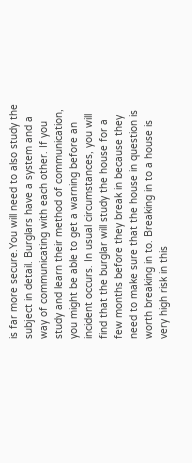is far more secure.You will need to also study the subject in detail. Burglars have a system and a way of communicating with each other. If you study and learn their method of communication, you might be able to get a warning before an incident occurs. In usual circumstances, you will find that the burglar will study the house for a few months before they break in because they need to make sure that the house in question is worth breaking in to. Breaking in to a house is very high risk in this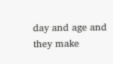day and age and they make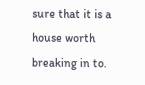sure that it is a house worth breaking in to.